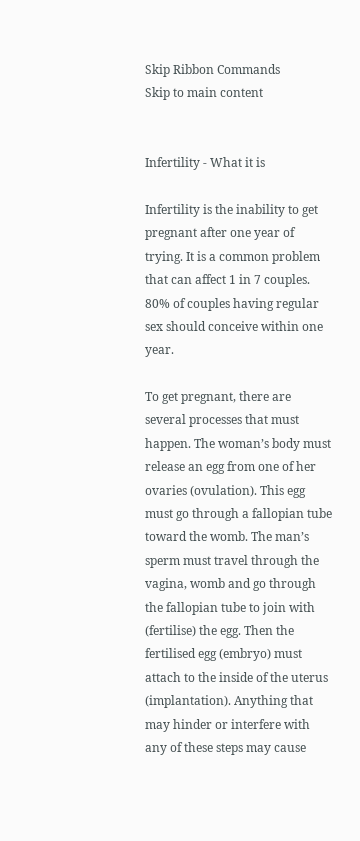Skip Ribbon Commands
Skip to main content


Infertility - What it is

Infertility is the inability to get pregnant after one year of trying. It is a common problem that can affect 1 in 7 couples. 80% of couples having regular sex should conceive within one year.

To get pregnant, there are several processes that must happen. The woman’s body must release an egg from one of her ovaries (ovulation). This egg must go through a fallopian tube toward the womb. The man’s sperm must travel through the vagina, womb and go through the fallopian tube to join with (fertilise) the egg. Then the fertilised egg (embryo) must attach to the inside of the uterus (implantation). Anything that may hinder or interfere with any of these steps may cause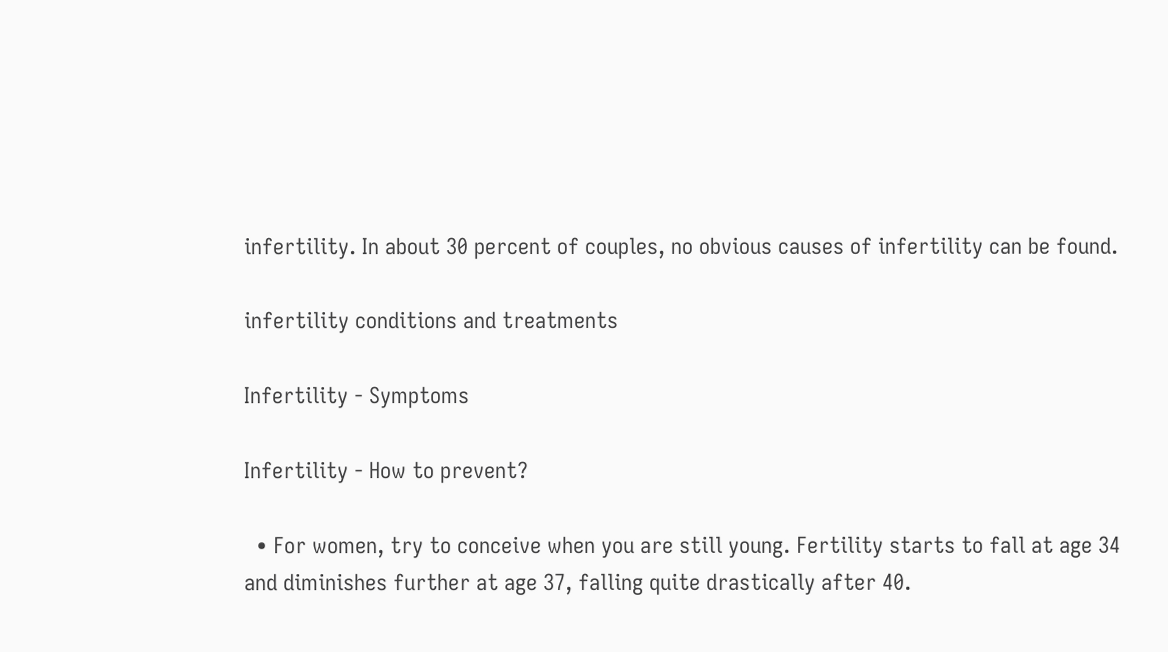infertility. In about 30 percent of couples, no obvious causes of infertility can be found.

infertility conditions and treatments

Infertility - Symptoms

Infertility - How to prevent?

  • For women, try to conceive when you are still young. Fertility starts to fall at age 34 and diminishes further at age 37, falling quite drastically after 40.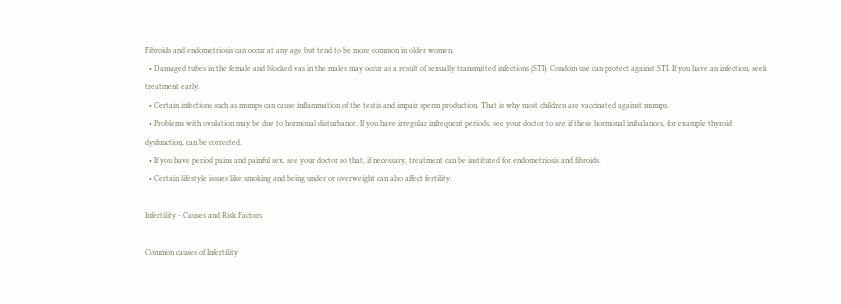Fibroids and endometriosis can occur at any age but tend to be more common in older women.
  • Damaged tubes in the female and blocked vas in the males may occur as a result of sexually transmitted infections (STI). Condom use can protect against STI. If you have an infection, seek treatment early.
  • Certain infections such as mumps can cause inflammation of the testis and impair sperm production. That is why most children are vaccinated against mumps.
  • Problems with ovulation may be due to hormonal disturbance. If you have irregular infrequent periods, see your doctor to see if these hormonal imbalances, for example thyroid dysfunction, can be corrected.
  • If you have period pains and painful sex, see your doctor so that, if necessary, treatment can be instituted for endometriosis and fibroids.
  • Certain lifestyle issues like smoking and being under or overweight can also affect fertility.

Infertility - Causes and Risk Factors

Common causes of Infertility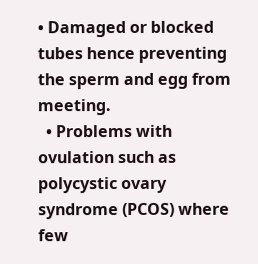• Damaged or blocked tubes hence preventing the sperm and egg from meeting.
  • Problems with ovulation such as polycystic ovary syndrome (PCOS) where few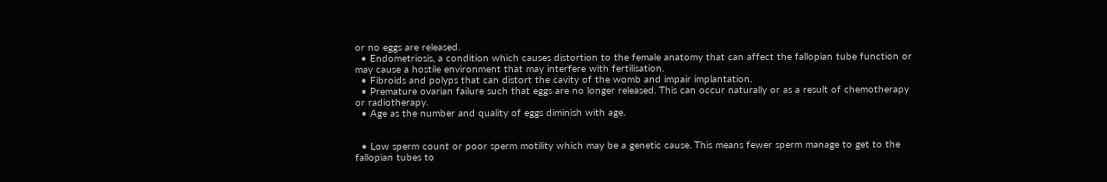or no eggs are released.
  • Endometriosis, a condition which causes distortion to the female anatomy that can affect the fallopian tube function or may cause a hostile environment that may interfere with fertilisation.
  • Fibroids and polyps that can distort the cavity of the womb and impair implantation.
  • Premature ovarian failure such that eggs are no longer released. This can occur naturally or as a result of chemotherapy or radiotherapy.
  • Age as the number and quality of eggs diminish with age.


  • Low sperm count or poor sperm motility which may be a genetic cause. This means fewer sperm manage to get to the fallopian tubes to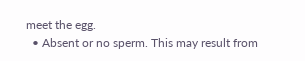meet the egg.
  • Absent or no sperm. This may result from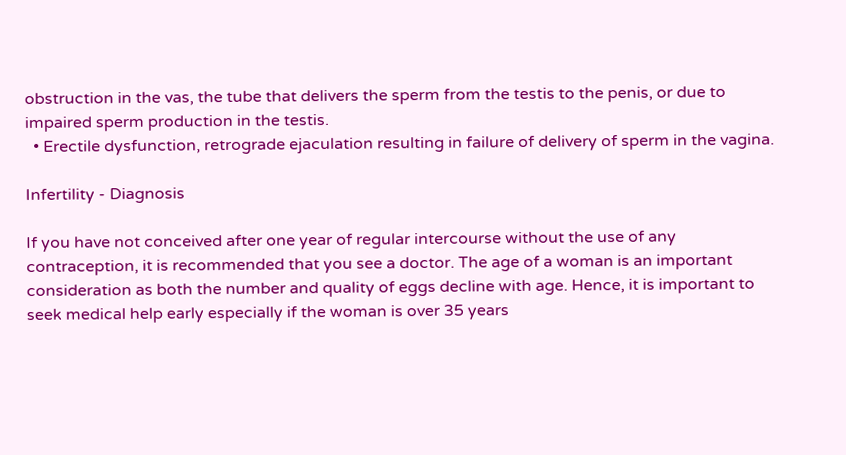obstruction in the vas, the tube that delivers the sperm from the testis to the penis, or due to impaired sperm production in the testis.
  • Erectile dysfunction, retrograde ejaculation resulting in failure of delivery of sperm in the vagina.

Infertility - Diagnosis

If you have not conceived after one year of regular intercourse without the use of any contraception, it is recommended that you see a doctor. The age of a woman is an important consideration as both the number and quality of eggs decline with age. Hence, it is important to seek medical help early especially if the woman is over 35 years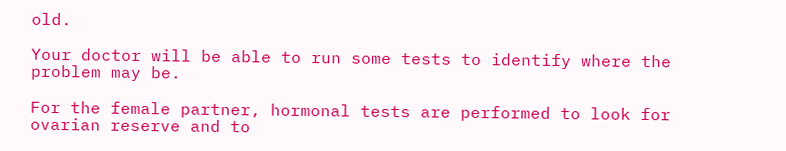old.

Your doctor will be able to run some tests to identify where the problem may be.

For the female partner, hormonal tests are performed to look for ovarian reserve and to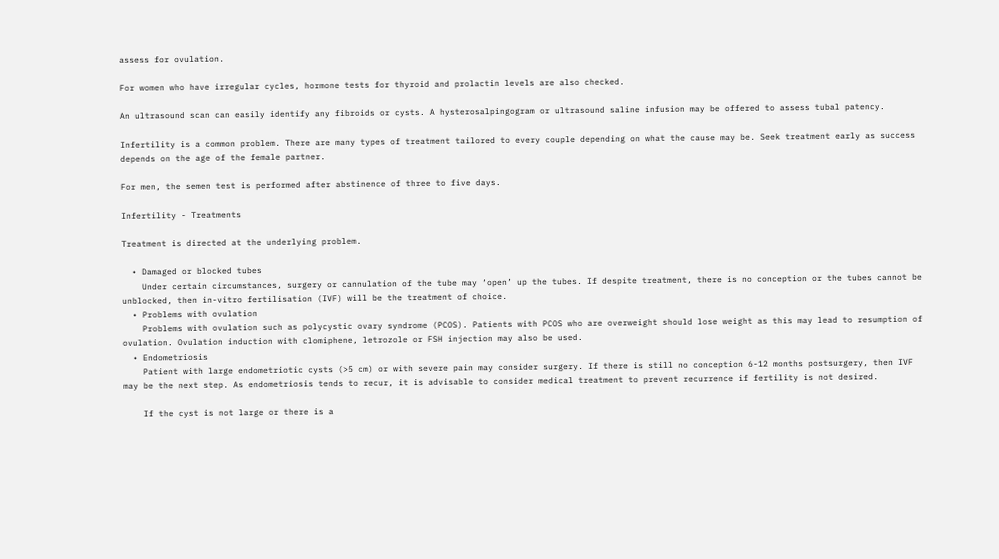assess for ovulation.

For women who have irregular cycles, hormone tests for thyroid and prolactin levels are also checked.

An ultrasound scan can easily identify any fibroids or cysts. A hysterosalpingogram or ultrasound saline infusion may be offered to assess tubal patency.

Infertility is a common problem. There are many types of treatment tailored to every couple depending on what the cause may be. Seek treatment early as success depends on the age of the female partner.

For men, the semen test is performed after abstinence of three to five days.

Infertility - Treatments

Treatment is directed at the underlying problem.

  • Damaged or blocked tubes
    Under certain circumstances, surgery or cannulation of the tube may ‘open’ up the tubes. If despite treatment, there is no conception or the tubes cannot be unblocked, then in-vitro fertilisation (IVF) will be the treatment of choice.
  • Problems with ovulation
    Problems with ovulation such as polycystic ovary syndrome (PCOS). Patients with PCOS who are overweight should lose weight as this may lead to resumption of ovulation. Ovulation induction with clomiphene, letrozole or FSH injection may also be used.
  • Endometriosis
    Patient with large endometriotic cysts (>5 cm) or with severe pain may consider surgery. If there is still no conception 6-12 months postsurgery, then IVF may be the next step. As endometriosis tends to recur, it is advisable to consider medical treatment to prevent recurrence if fertility is not desired.

    If the cyst is not large or there is a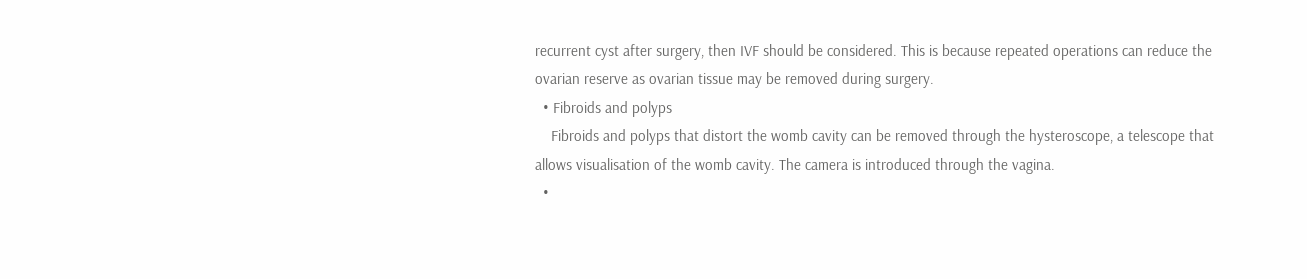recurrent cyst after surgery, then IVF should be considered. This is because repeated operations can reduce the ovarian reserve as ovarian tissue may be removed during surgery.
  • Fibroids and polyps
    Fibroids and polyps that distort the womb cavity can be removed through the hysteroscope, a telescope that allows visualisation of the womb cavity. The camera is introduced through the vagina.
  •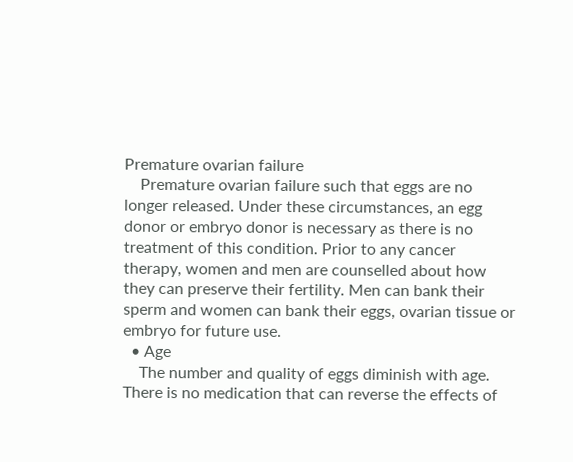Premature ovarian failure
    Premature ovarian failure such that eggs are no longer released. Under these circumstances, an egg donor or embryo donor is necessary as there is no treatment of this condition. Prior to any cancer therapy, women and men are counselled about how they can preserve their fertility. Men can bank their sperm and women can bank their eggs, ovarian tissue or embryo for future use.
  • Age
    The number and quality of eggs diminish with age. There is no medication that can reverse the effects of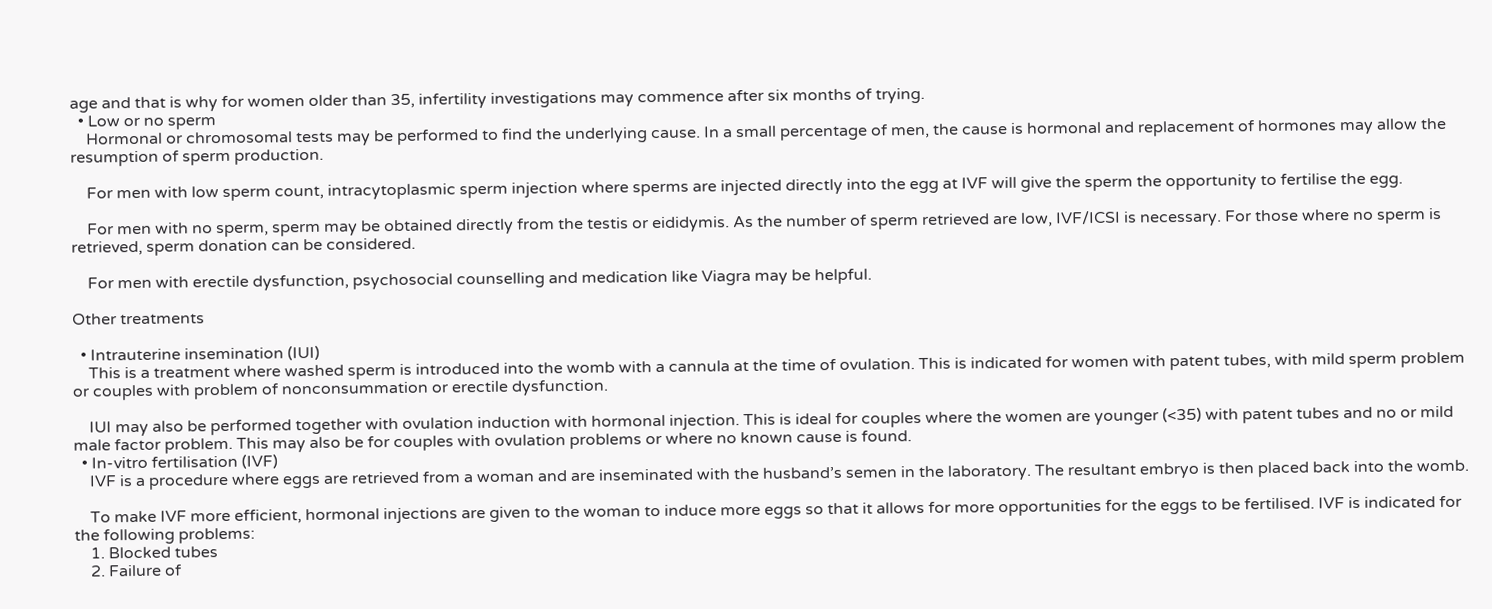age and that is why for women older than 35, infertility investigations may commence after six months of trying.
  • Low or no sperm
    Hormonal or chromosomal tests may be performed to find the underlying cause. In a small percentage of men, the cause is hormonal and replacement of hormones may allow the resumption of sperm production.

    For men with low sperm count, intracytoplasmic sperm injection where sperms are injected directly into the egg at IVF will give the sperm the opportunity to fertilise the egg.

    For men with no sperm, sperm may be obtained directly from the testis or eididymis. As the number of sperm retrieved are low, IVF/ICSI is necessary. For those where no sperm is retrieved, sperm donation can be considered.

    For men with erectile dysfunction, psychosocial counselling and medication like Viagra may be helpful.

Other treatments

  • Intrauterine insemination (IUI)
    This is a treatment where washed sperm is introduced into the womb with a cannula at the time of ovulation. This is indicated for women with patent tubes, with mild sperm problem or couples with problem of nonconsummation or erectile dysfunction.

    IUI may also be performed together with ovulation induction with hormonal injection. This is ideal for couples where the women are younger (<35) with patent tubes and no or mild male factor problem. This may also be for couples with ovulation problems or where no known cause is found.
  • In-vitro fertilisation (IVF)
    IVF is a procedure where eggs are retrieved from a woman and are inseminated with the husband’s semen in the laboratory. The resultant embryo is then placed back into the womb.

    To make IVF more efficient, hormonal injections are given to the woman to induce more eggs so that it allows for more opportunities for the eggs to be fertilised. IVF is indicated for the following problems:
    1. Blocked tubes
    2. Failure of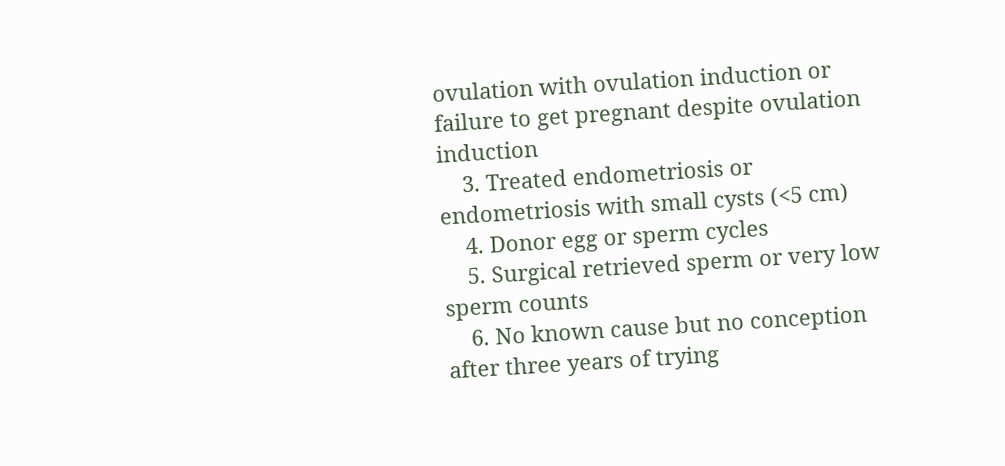ovulation with ovulation induction or failure to get pregnant despite ovulation induction
    3. Treated endometriosis or endometriosis with small cysts (<5 cm)
    4. Donor egg or sperm cycles
    5. Surgical retrieved sperm or very low sperm counts
    6. No known cause but no conception after three years of trying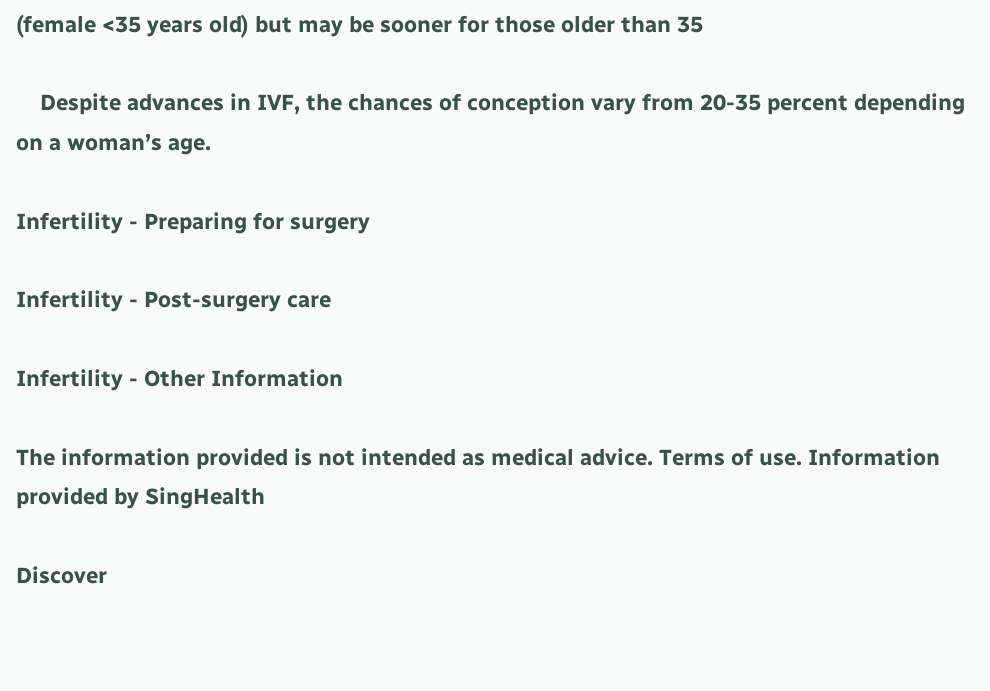(female <35 years old) but may be sooner for those older than 35

    Despite advances in IVF, the chances of conception vary from 20-35 percent depending on a woman’s age.

Infertility - Preparing for surgery

Infertility - Post-surgery care

Infertility - Other Information

The information provided is not intended as medical advice. Terms of use. Information provided by SingHealth

Discover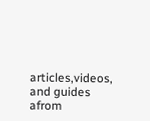articles,videos, and guides afrom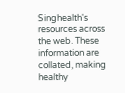Singhealth's resources across the web. These information are collated, making healthy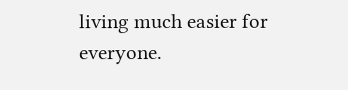living much easier for everyone.